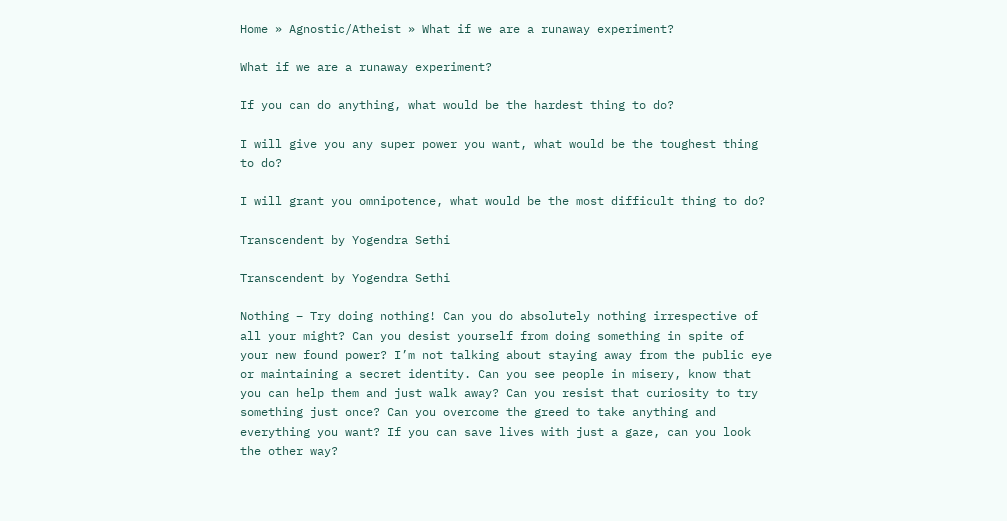Home » Agnostic/Atheist » What if we are a runaway experiment?

What if we are a runaway experiment?

If you can do anything, what would be the hardest thing to do?

I will give you any super power you want, what would be the toughest thing to do?

I will grant you omnipotence, what would be the most difficult thing to do?

Transcendent by Yogendra Sethi

Transcendent by Yogendra Sethi

Nothing – Try doing nothing! Can you do absolutely nothing irrespective of all your might? Can you desist yourself from doing something in spite of your new found power? I’m not talking about staying away from the public eye or maintaining a secret identity. Can you see people in misery, know that you can help them and just walk away? Can you resist that curiosity to try something just once? Can you overcome the greed to take anything and everything you want? If you can save lives with just a gaze, can you look the other way?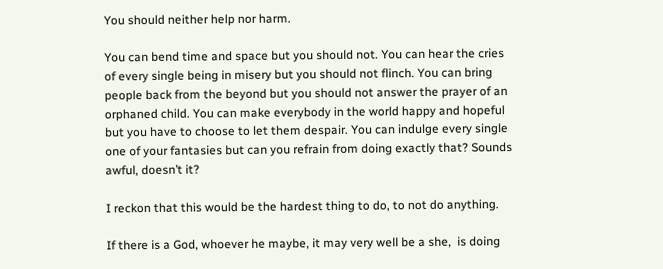You should neither help nor harm.

You can bend time and space but you should not. You can hear the cries of every single being in misery but you should not flinch. You can bring people back from the beyond but you should not answer the prayer of an orphaned child. You can make everybody in the world happy and hopeful but you have to choose to let them despair. You can indulge every single one of your fantasies but can you refrain from doing exactly that? Sounds awful, doesn’t it?

I reckon that this would be the hardest thing to do, to not do anything.

If there is a God, whoever he maybe, it may very well be a she,  is doing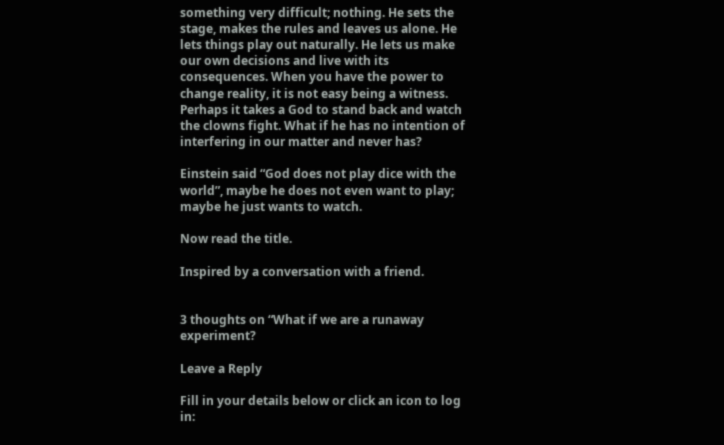something very difficult; nothing. He sets the stage, makes the rules and leaves us alone. He lets things play out naturally. He lets us make our own decisions and live with its consequences. When you have the power to change reality, it is not easy being a witness. Perhaps it takes a God to stand back and watch the clowns fight. What if he has no intention of interfering in our matter and never has?

Einstein said “God does not play dice with the world”, maybe he does not even want to play; maybe he just wants to watch.

Now read the title.

Inspired by a conversation with a friend.


3 thoughts on “What if we are a runaway experiment?

Leave a Reply

Fill in your details below or click an icon to log in: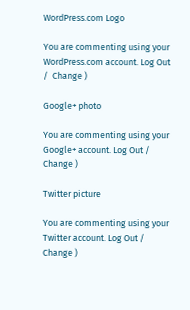WordPress.com Logo

You are commenting using your WordPress.com account. Log Out /  Change )

Google+ photo

You are commenting using your Google+ account. Log Out /  Change )

Twitter picture

You are commenting using your Twitter account. Log Out /  Change )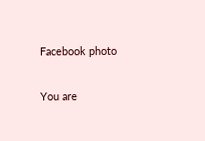Facebook photo

You are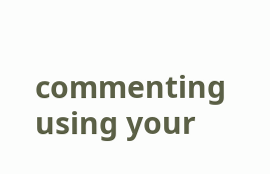commenting using your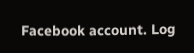Facebook account. Log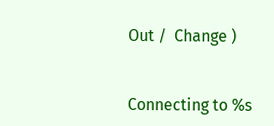Out /  Change )


Connecting to %s